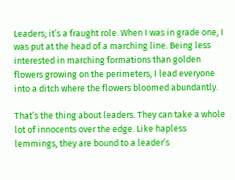Leaders; it’s a fraught role. When I was in grade one, I was put at the head of a marching line. Being less interested in marching formations than golden flowers growing on the perimeters, I lead everyone into a ditch where the flowers bloomed abundantly.

That’s the thing about leaders. They can take a whole lot of innocents over the edge. Like hapless lemmings, they are bound to a leader’s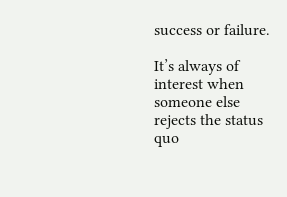success or failure.

It’s always of interest when someone else rejects the status quo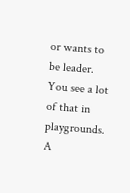or wants to be leader. You see a lot of that in playgrounds. A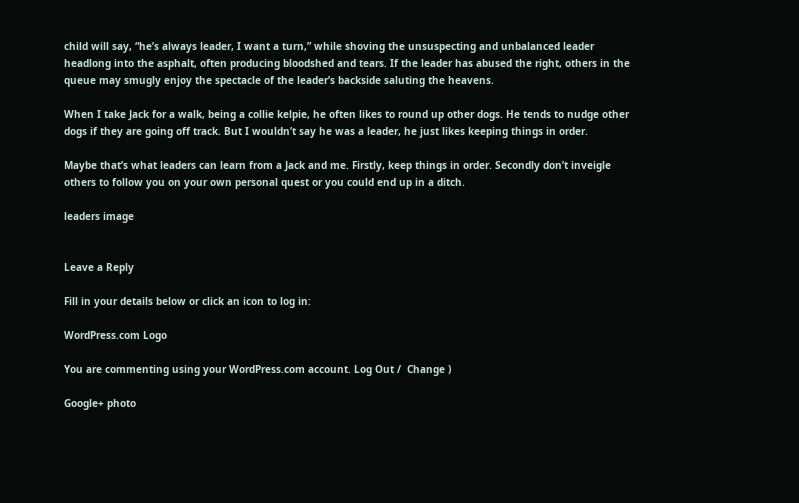child will say, “he’s always leader, I want a turn,” while shoving the unsuspecting and unbalanced leader headlong into the asphalt, often producing bloodshed and tears. If the leader has abused the right, others in the queue may smugly enjoy the spectacle of the leader’s backside saluting the heavens.

When I take Jack for a walk, being a collie kelpie, he often likes to round up other dogs. He tends to nudge other dogs if they are going off track. But I wouldn’t say he was a leader, he just likes keeping things in order.

Maybe that’s what leaders can learn from a Jack and me. Firstly, keep things in order. Secondly don’t inveigle others to follow you on your own personal quest or you could end up in a ditch.

leaders image


Leave a Reply

Fill in your details below or click an icon to log in:

WordPress.com Logo

You are commenting using your WordPress.com account. Log Out /  Change )

Google+ photo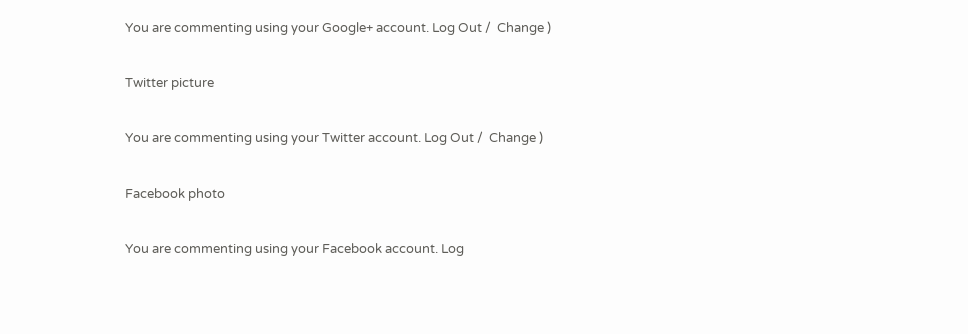You are commenting using your Google+ account. Log Out /  Change )

Twitter picture

You are commenting using your Twitter account. Log Out /  Change )

Facebook photo

You are commenting using your Facebook account. Log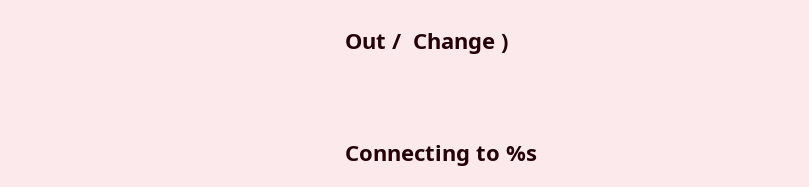Out /  Change )


Connecting to %s